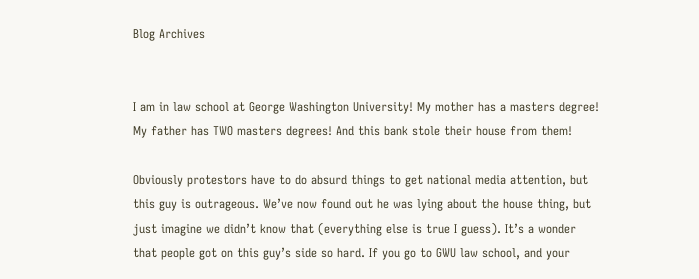Blog Archives


I am in law school at George Washington University! My mother has a masters degree! My father has TWO masters degrees! And this bank stole their house from them!

Obviously protestors have to do absurd things to get national media attention, but this guy is outrageous. We’ve now found out he was lying about the house thing, but just imagine we didn’t know that (everything else is true I guess). It’s a wonder that people got on this guy’s side so hard. If you go to GWU law school, and your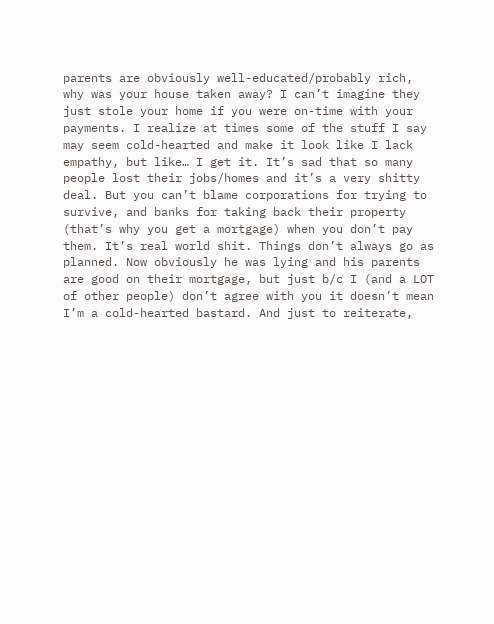parents are obviously well-educated/probably rich, why was your house taken away? I can’t imagine they just stole your home if you were on-time with your payments. I realize at times some of the stuff I say may seem cold-hearted and make it look like I lack empathy, but like… I get it. It’s sad that so many people lost their jobs/homes and it’s a very shitty deal. But you can’t blame corporations for trying to survive, and banks for taking back their property (that’s why you get a mortgage) when you don’t pay them. It’s real world shit. Things don’t always go as planned. Now obviously he was lying and his parents are good on their mortgage, but just b/c I (and a LOT of other people) don’t agree with you it doesn’t mean I’m a cold-hearted bastard. And just to reiterate,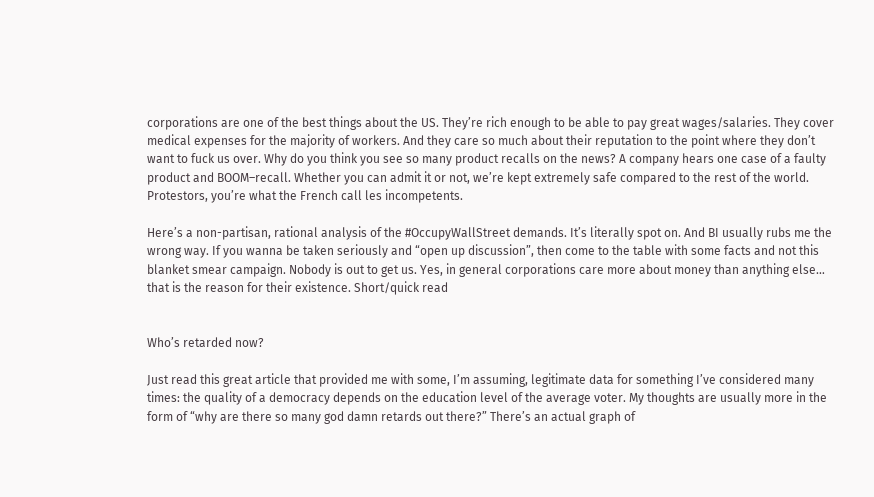corporations are one of the best things about the US. They’re rich enough to be able to pay great wages/salaries. They cover medical expenses for the majority of workers. And they care so much about their reputation to the point where they don’t want to fuck us over. Why do you think you see so many product recalls on the news? A company hears one case of a faulty product and BOOM–recall. Whether you can admit it or not, we’re kept extremely safe compared to the rest of the world. Protestors, you’re what the French call les incompetents.

Here’s a non-partisan, rational analysis of the #OccupyWallStreet demands. It’s literally spot on. And BI usually rubs me the wrong way. If you wanna be taken seriously and “open up discussion”, then come to the table with some facts and not this blanket smear campaign. Nobody is out to get us. Yes, in general corporations care more about money than anything else… that is the reason for their existence. Short/quick read


Who’s retarded now?

Just read this great article that provided me with some, I’m assuming, legitimate data for something I’ve considered many times: the quality of a democracy depends on the education level of the average voter. My thoughts are usually more in the form of “why are there so many god damn retards out there?” There’s an actual graph of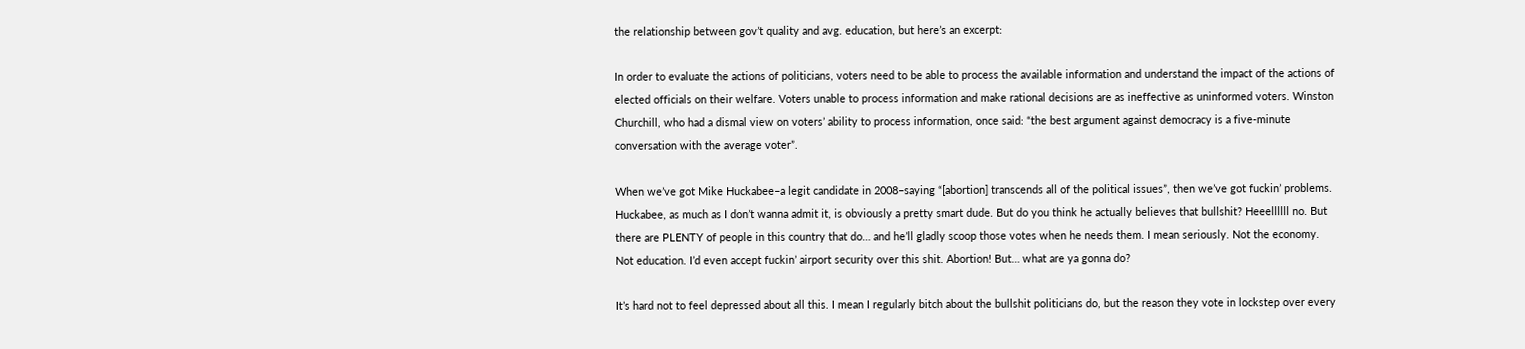the relationship between gov’t quality and avg. education, but here’s an excerpt:

In order to evaluate the actions of politicians, voters need to be able to process the available information and understand the impact of the actions of elected officials on their welfare. Voters unable to process information and make rational decisions are as ineffective as uninformed voters. Winston Churchill, who had a dismal view on voters’ ability to process information, once said: “the best argument against democracy is a five-minute conversation with the average voter”.

When we’ve got Mike Huckabee–a legit candidate in 2008–saying “[abortion] transcends all of the political issues”, then we’ve got fuckin’ problems. Huckabee, as much as I don’t wanna admit it, is obviously a pretty smart dude. But do you think he actually believes that bullshit? Heeellllll no. But there are PLENTY of people in this country that do… and he’ll gladly scoop those votes when he needs them. I mean seriously. Not the economy. Not education. I’d even accept fuckin’ airport security over this shit. Abortion! But… what are ya gonna do?

It’s hard not to feel depressed about all this. I mean I regularly bitch about the bullshit politicians do, but the reason they vote in lockstep over every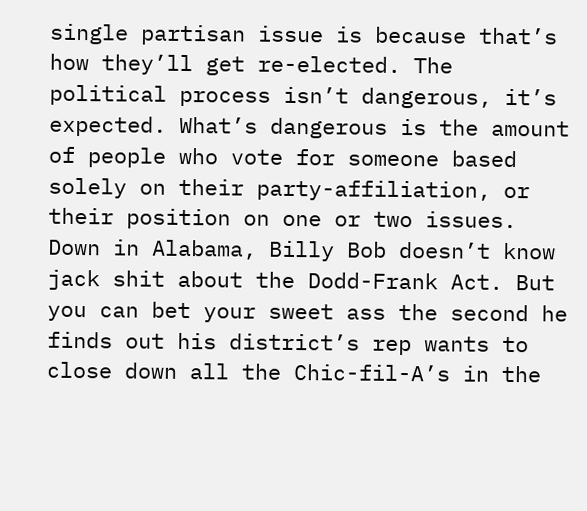single partisan issue is because that’s how they’ll get re-elected. The political process isn’t dangerous, it’s expected. What’s dangerous is the amount of people who vote for someone based solely on their party-affiliation, or their position on one or two issues. Down in Alabama, Billy Bob doesn’t know jack shit about the Dodd-Frank Act. But you can bet your sweet ass the second he finds out his district’s rep wants to close down all the Chic-fil-A’s in the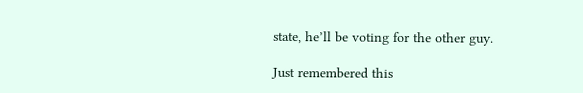state, he’ll be voting for the other guy.

Just remembered this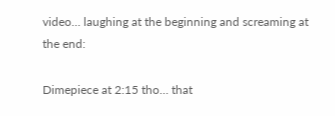video… laughing at the beginning and screaming at the end:

Dimepiece at 2:15 tho… that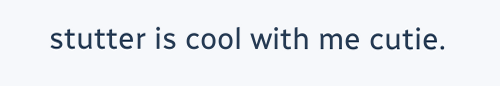stutter is cool with me cutie.